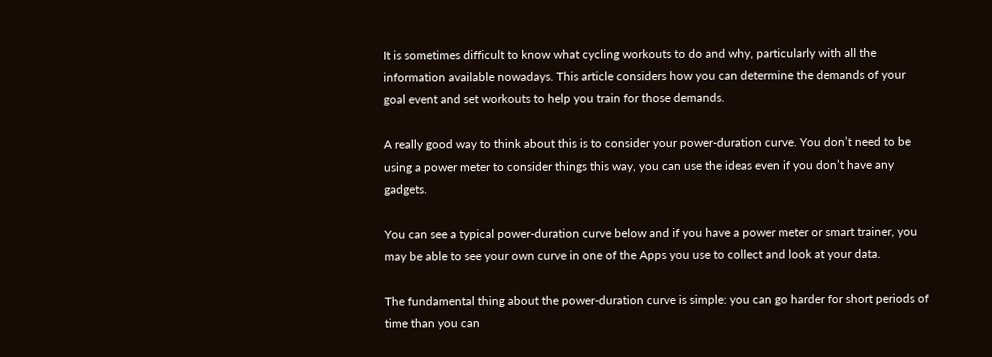It is sometimes difficult to know what cycling workouts to do and why, particularly with all the information available nowadays. This article considers how you can determine the demands of your goal event and set workouts to help you train for those demands.

A really good way to think about this is to consider your power-duration curve. You don’t need to be using a power meter to consider things this way, you can use the ideas even if you don’t have any gadgets.

You can see a typical power-duration curve below and if you have a power meter or smart trainer, you may be able to see your own curve in one of the Apps you use to collect and look at your data.

The fundamental thing about the power-duration curve is simple: you can go harder for short periods of time than you can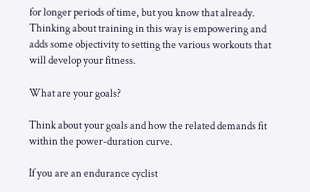for longer periods of time, but you know that already. Thinking about training in this way is empowering and adds some objectivity to setting the various workouts that will develop your fitness.

What are your goals?

Think about your goals and how the related demands fit within the power-duration curve.

If you are an endurance cyclist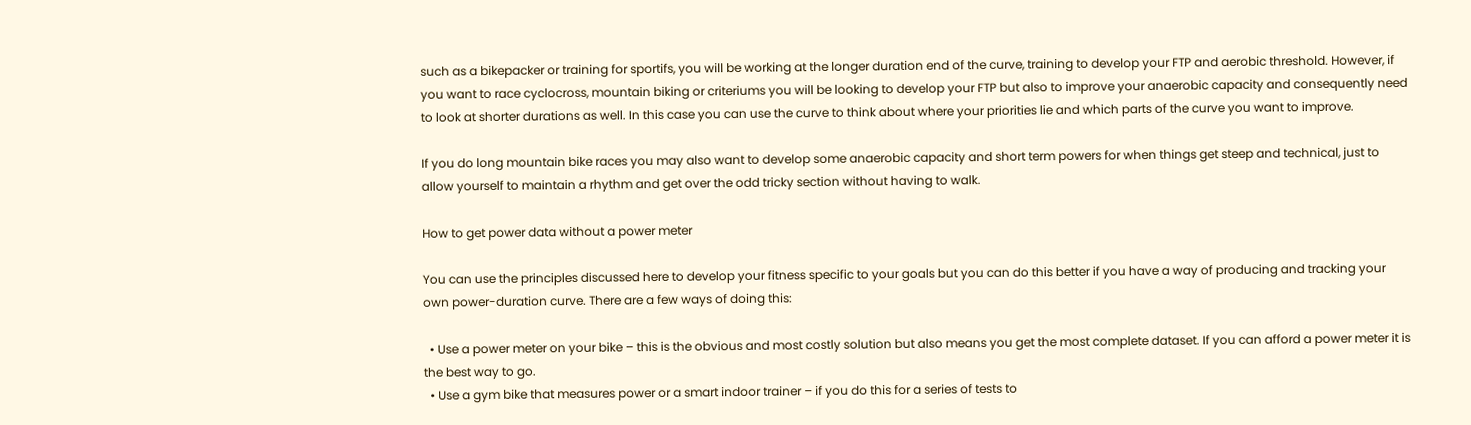such as a bikepacker or training for sportifs, you will be working at the longer duration end of the curve, training to develop your FTP and aerobic threshold. However, if you want to race cyclocross, mountain biking or criteriums you will be looking to develop your FTP but also to improve your anaerobic capacity and consequently need to look at shorter durations as well. In this case you can use the curve to think about where your priorities lie and which parts of the curve you want to improve.

If you do long mountain bike races you may also want to develop some anaerobic capacity and short term powers for when things get steep and technical, just to allow yourself to maintain a rhythm and get over the odd tricky section without having to walk.

How to get power data without a power meter

You can use the principles discussed here to develop your fitness specific to your goals but you can do this better if you have a way of producing and tracking your own power-duration curve. There are a few ways of doing this:

  • Use a power meter on your bike – this is the obvious and most costly solution but also means you get the most complete dataset. If you can afford a power meter it is the best way to go.
  • Use a gym bike that measures power or a smart indoor trainer – if you do this for a series of tests to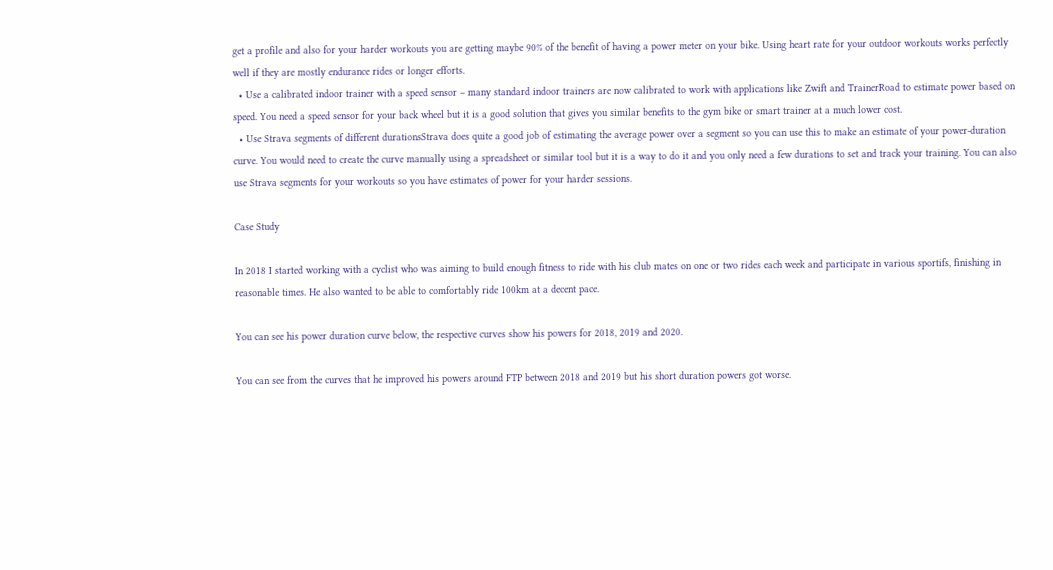get a profile and also for your harder workouts you are getting maybe 90% of the benefit of having a power meter on your bike. Using heart rate for your outdoor workouts works perfectly well if they are mostly endurance rides or longer efforts.
  • Use a calibrated indoor trainer with a speed sensor – many standard indoor trainers are now calibrated to work with applications like Zwift and TrainerRoad to estimate power based on speed. You need a speed sensor for your back wheel but it is a good solution that gives you similar benefits to the gym bike or smart trainer at a much lower cost.
  • Use Strava segments of different durationsStrava does quite a good job of estimating the average power over a segment so you can use this to make an estimate of your power-duration curve. You would need to create the curve manually using a spreadsheet or similar tool but it is a way to do it and you only need a few durations to set and track your training. You can also use Strava segments for your workouts so you have estimates of power for your harder sessions.

Case Study

In 2018 I started working with a cyclist who was aiming to build enough fitness to ride with his club mates on one or two rides each week and participate in various sportifs, finishing in reasonable times. He also wanted to be able to comfortably ride 100km at a decent pace.

You can see his power duration curve below, the respective curves show his powers for 2018, 2019 and 2020.

You can see from the curves that he improved his powers around FTP between 2018 and 2019 but his short duration powers got worse.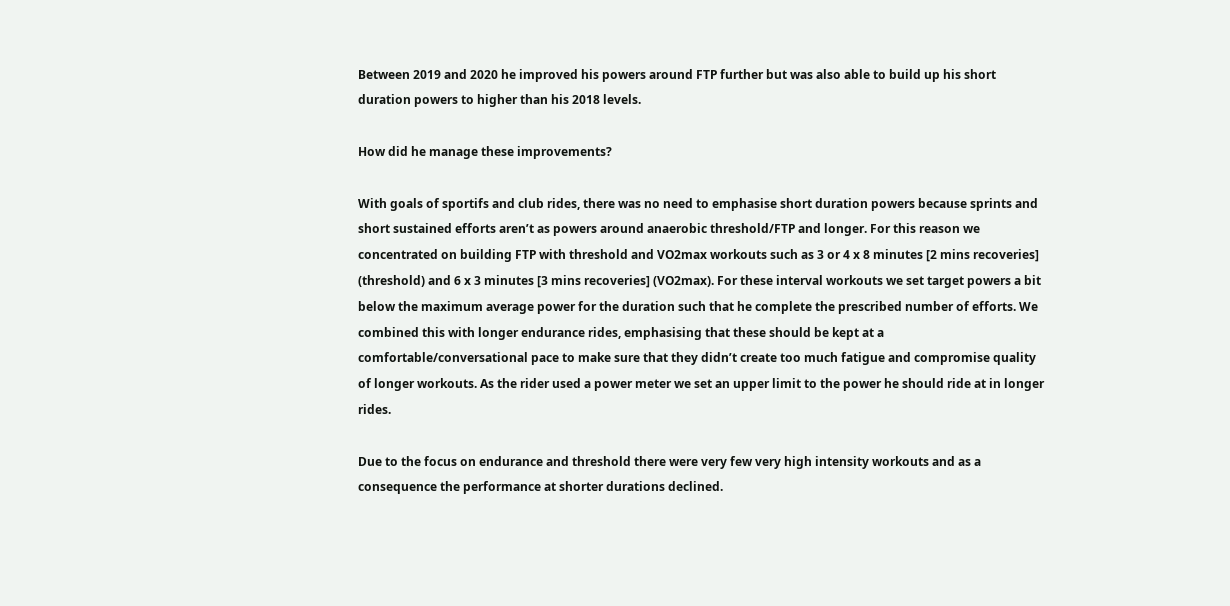Between 2019 and 2020 he improved his powers around FTP further but was also able to build up his short duration powers to higher than his 2018 levels.

How did he manage these improvements?

With goals of sportifs and club rides, there was no need to emphasise short duration powers because sprints and short sustained efforts aren’t as powers around anaerobic threshold/FTP and longer. For this reason we concentrated on building FTP with threshold and VO2max workouts such as 3 or 4 x 8 minutes [2 mins recoveries] (threshold) and 6 x 3 minutes [3 mins recoveries] (VO2max). For these interval workouts we set target powers a bit below the maximum average power for the duration such that he complete the prescribed number of efforts. We combined this with longer endurance rides, emphasising that these should be kept at a comfortable/conversational pace to make sure that they didn’t create too much fatigue and compromise quality of longer workouts. As the rider used a power meter we set an upper limit to the power he should ride at in longer rides.

Due to the focus on endurance and threshold there were very few very high intensity workouts and as a consequence the performance at shorter durations declined.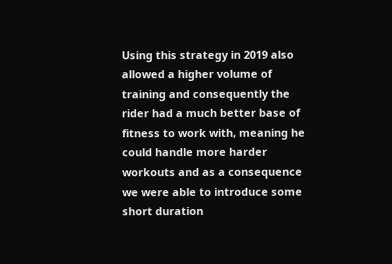Using this strategy in 2019 also allowed a higher volume of training and consequently the rider had a much better base of fitness to work with, meaning he could handle more harder workouts and as a consequence we were able to introduce some short duration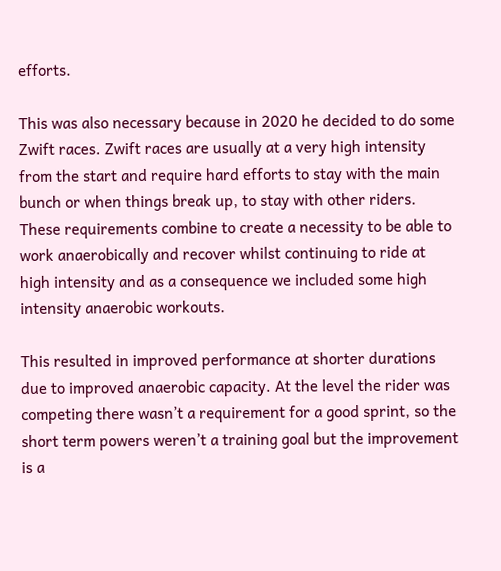efforts.

This was also necessary because in 2020 he decided to do some Zwift races. Zwift races are usually at a very high intensity from the start and require hard efforts to stay with the main bunch or when things break up, to stay with other riders. These requirements combine to create a necessity to be able to work anaerobically and recover whilst continuing to ride at high intensity and as a consequence we included some high intensity anaerobic workouts.

This resulted in improved performance at shorter durations due to improved anaerobic capacity. At the level the rider was competing there wasn’t a requirement for a good sprint, so the short term powers weren’t a training goal but the improvement is a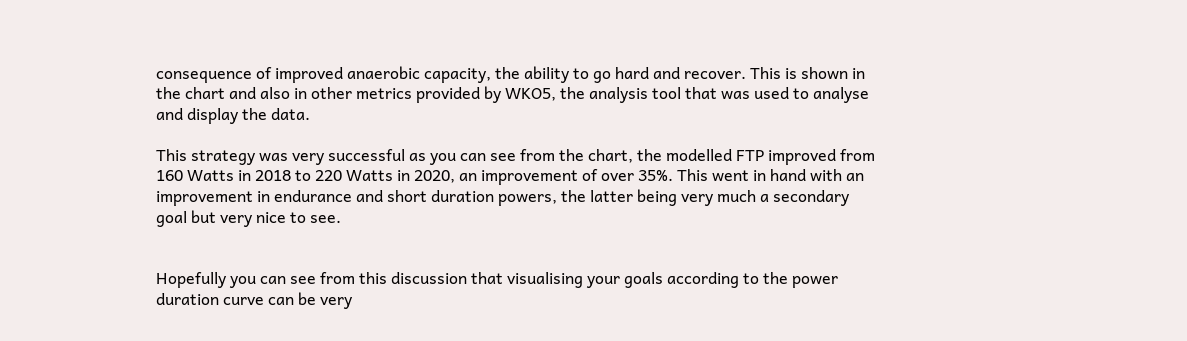consequence of improved anaerobic capacity, the ability to go hard and recover. This is shown in the chart and also in other metrics provided by WKO5, the analysis tool that was used to analyse and display the data.

This strategy was very successful as you can see from the chart, the modelled FTP improved from 160 Watts in 2018 to 220 Watts in 2020, an improvement of over 35%. This went in hand with an improvement in endurance and short duration powers, the latter being very much a secondary goal but very nice to see.


Hopefully you can see from this discussion that visualising your goals according to the power duration curve can be very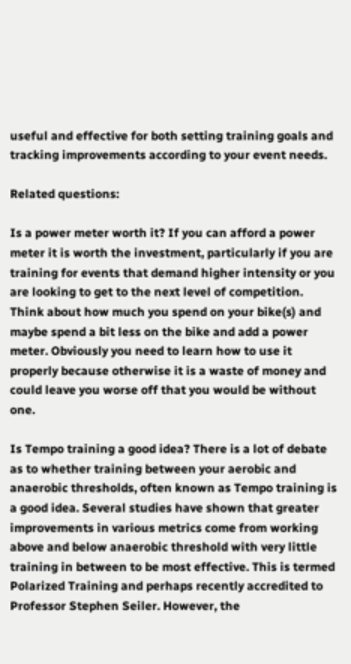useful and effective for both setting training goals and tracking improvements according to your event needs.

Related questions:

Is a power meter worth it? If you can afford a power meter it is worth the investment, particularly if you are training for events that demand higher intensity or you are looking to get to the next level of competition. Think about how much you spend on your bike(s) and maybe spend a bit less on the bike and add a power meter. Obviously you need to learn how to use it properly because otherwise it is a waste of money and could leave you worse off that you would be without one.

Is Tempo training a good idea? There is a lot of debate as to whether training between your aerobic and anaerobic thresholds, often known as Tempo training is a good idea. Several studies have shown that greater improvements in various metrics come from working above and below anaerobic threshold with very little training in between to be most effective. This is termed Polarized Training and perhaps recently accredited to Professor Stephen Seiler. However, the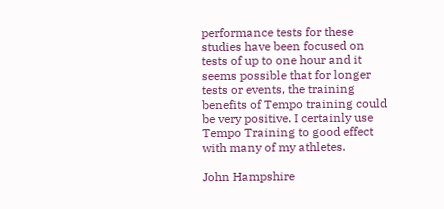performance tests for these studies have been focused on tests of up to one hour and it seems possible that for longer tests or events, the training benefits of Tempo training could be very positive. I certainly use Tempo Training to good effect with many of my athletes.

John Hampshire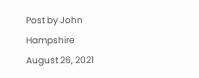Post by John Hampshire
August 26, 2021